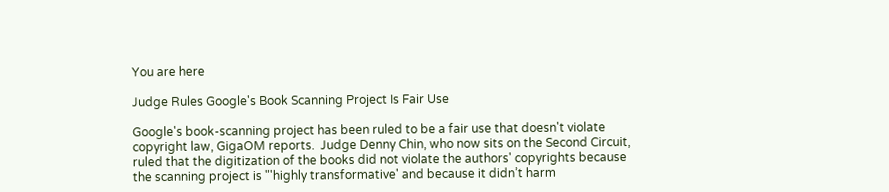You are here

Judge Rules Google's Book Scanning Project Is Fair Use

Google's book-scanning project has been ruled to be a fair use that doesn't violate copyright law, GigaOM reports.  Judge Denny Chin, who now sits on the Second Circuit, ruled that the digitization of the books did not violate the authors' copyrights because the scanning project is "'highly transformative' and because it didn’t harm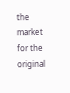the market for the original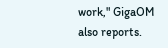work," GigaOM also reports.